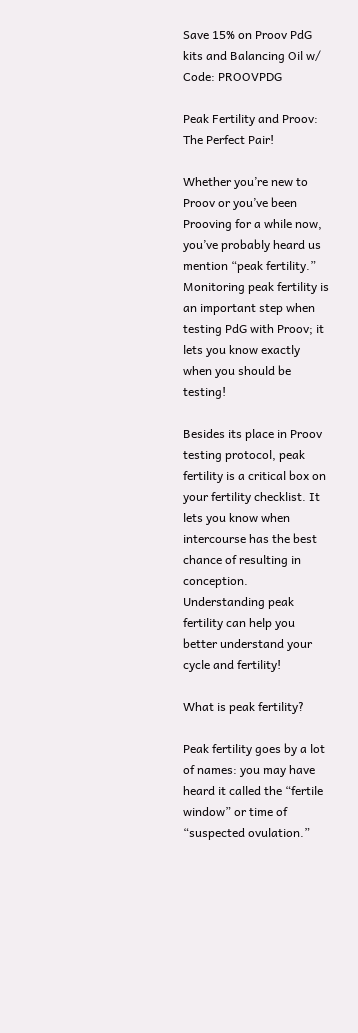Save 15% on Proov PdG kits and Balancing Oil w/ Code: PROOVPDG

Peak Fertility and Proov: The Perfect Pair!

Whether you’re new to Proov or you’ve been Prooving for a while now, you’ve probably heard us mention “peak fertility.” Monitoring peak fertility is an important step when testing PdG with Proov; it lets you know exactly when you should be testing!

Besides its place in Proov testing protocol, peak fertility is a critical box on your fertility checklist. It lets you know when intercourse has the best chance of resulting in conception. Understanding peak fertility can help you better understand your cycle and fertility!

What is peak fertility?

Peak fertility goes by a lot of names: you may have heard it called the “fertile window” or time of “suspected ovulation.”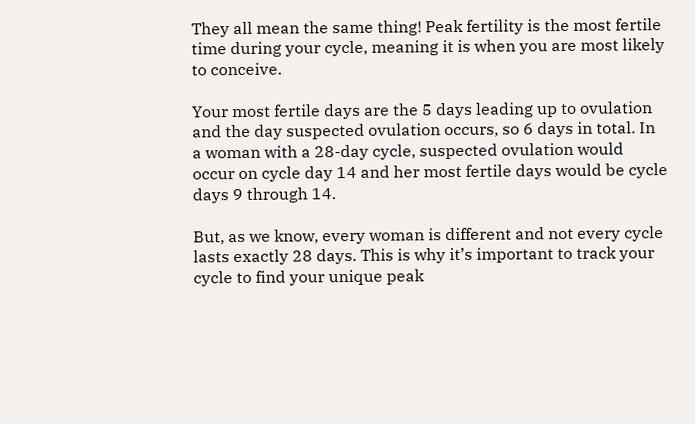They all mean the same thing! Peak fertility is the most fertile time during your cycle, meaning it is when you are most likely to conceive.

Your most fertile days are the 5 days leading up to ovulation and the day suspected ovulation occurs, so 6 days in total. In a woman with a 28-day cycle, suspected ovulation would occur on cycle day 14 and her most fertile days would be cycle days 9 through 14.

But, as we know, every woman is different and not every cycle lasts exactly 28 days. This is why it’s important to track your cycle to find your unique peak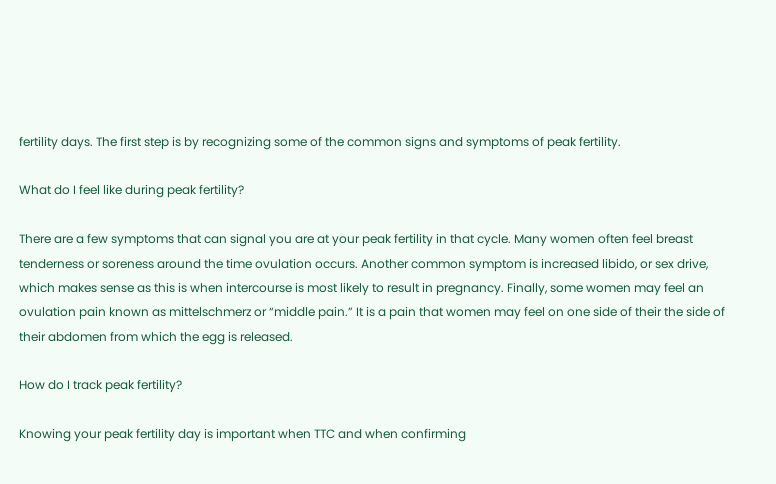fertility days. The first step is by recognizing some of the common signs and symptoms of peak fertility.

What do I feel like during peak fertility?

There are a few symptoms that can signal you are at your peak fertility in that cycle. Many women often feel breast tenderness or soreness around the time ovulation occurs. Another common symptom is increased libido, or sex drive, which makes sense as this is when intercourse is most likely to result in pregnancy. Finally, some women may feel an ovulation pain known as mittelschmerz or “middle pain.” It is a pain that women may feel on one side of their the side of their abdomen from which the egg is released.

How do I track peak fertility?

Knowing your peak fertility day is important when TTC and when confirming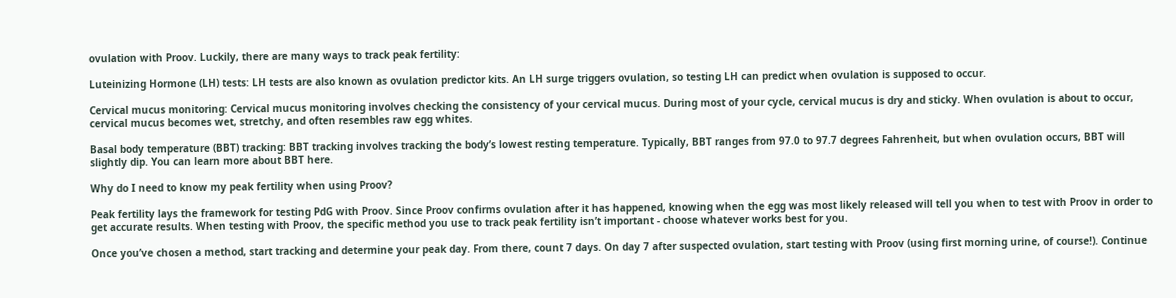ovulation with Proov. Luckily, there are many ways to track peak fertility:

Luteinizing Hormone (LH) tests: LH tests are also known as ovulation predictor kits. An LH surge triggers ovulation, so testing LH can predict when ovulation is supposed to occur.

Cervical mucus monitoring: Cervical mucus monitoring involves checking the consistency of your cervical mucus. During most of your cycle, cervical mucus is dry and sticky. When ovulation is about to occur, cervical mucus becomes wet, stretchy, and often resembles raw egg whites.

Basal body temperature (BBT) tracking: BBT tracking involves tracking the body’s lowest resting temperature. Typically, BBT ranges from 97.0 to 97.7 degrees Fahrenheit, but when ovulation occurs, BBT will slightly dip. You can learn more about BBT here.

Why do I need to know my peak fertility when using Proov?

Peak fertility lays the framework for testing PdG with Proov. Since Proov confirms ovulation after it has happened, knowing when the egg was most likely released will tell you when to test with Proov in order to get accurate results. When testing with Proov, the specific method you use to track peak fertility isn’t important - choose whatever works best for you.

Once you’ve chosen a method, start tracking and determine your peak day. From there, count 7 days. On day 7 after suspected ovulation, start testing with Proov (using first morning urine, of course!). Continue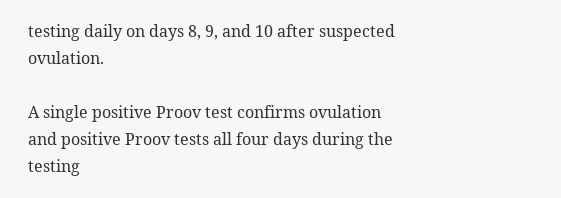testing daily on days 8, 9, and 10 after suspected ovulation.

A single positive Proov test confirms ovulation and positive Proov tests all four days during the testing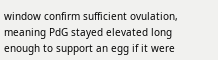window confirm sufficient ovulation, meaning PdG stayed elevated long enough to support an egg if it were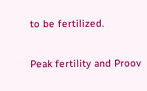to be fertilized.

Peak fertility and Proov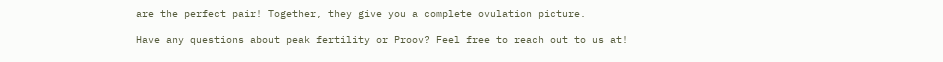are the perfect pair! Together, they give you a complete ovulation picture.

Have any questions about peak fertility or Proov? Feel free to reach out to us at!